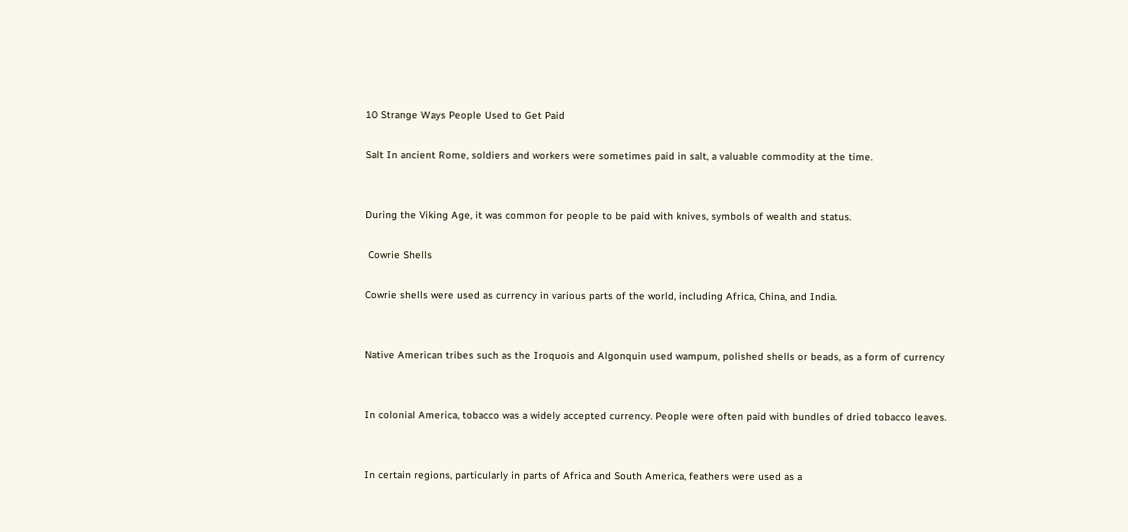10 Strange Ways People Used to Get Paid

Salt In ancient Rome, soldiers and workers were sometimes paid in salt, a valuable commodity at the time.


During the Viking Age, it was common for people to be paid with knives, symbols of wealth and status.

 Cowrie Shells

Cowrie shells were used as currency in various parts of the world, including Africa, China, and India.


Native American tribes such as the Iroquois and Algonquin used wampum, polished shells or beads, as a form of currency


In colonial America, tobacco was a widely accepted currency. People were often paid with bundles of dried tobacco leaves.


In certain regions, particularly in parts of Africa and South America, feathers were used as a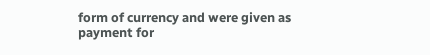form of currency and were given as payment for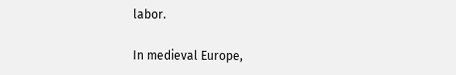labor.

In medieval Europe,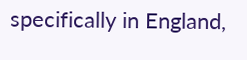specifically in England,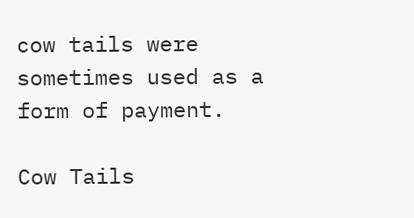cow tails were sometimes used as a form of payment.

Cow Tails